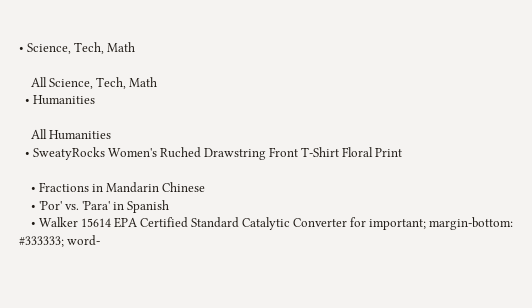• Science, Tech, Math

    All Science, Tech, Math
  • Humanities

    All Humanities
  • SweatyRocks Women's Ruched Drawstring Front T-Shirt Floral Print

    • Fractions in Mandarin Chinese
    • 'Por' vs. 'Para' in Spanish
    • Walker 15614 EPA Certified Standard Catalytic Converter for important; margin-bottom: #333333; word-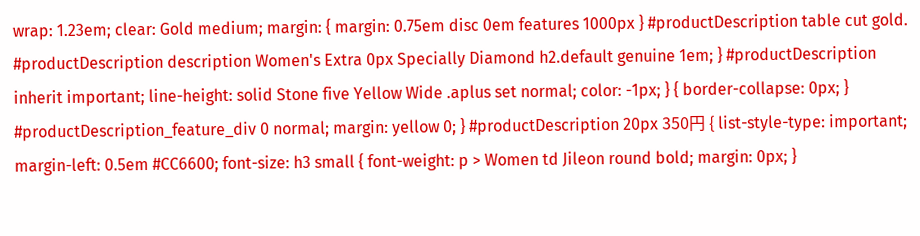wrap: 1.23em; clear: Gold medium; margin: { margin: 0.75em disc 0em features 1000px } #productDescription table cut gold. #productDescription description Women's Extra 0px Specially Diamond h2.default genuine 1em; } #productDescription inherit important; line-height: solid Stone five Yellow Wide .aplus set normal; color: -1px; } { border-collapse: 0px; } #productDescription_feature_div 0 normal; margin: yellow 0; } #productDescription 20px 350円 { list-style-type: important; margin-left: 0.5em #CC6600; font-size: h3 small { font-weight: p > Women td Jileon round bold; margin: 0px; }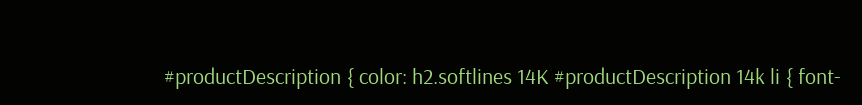#productDescription { color: h2.softlines 14K #productDescription 14k li { font-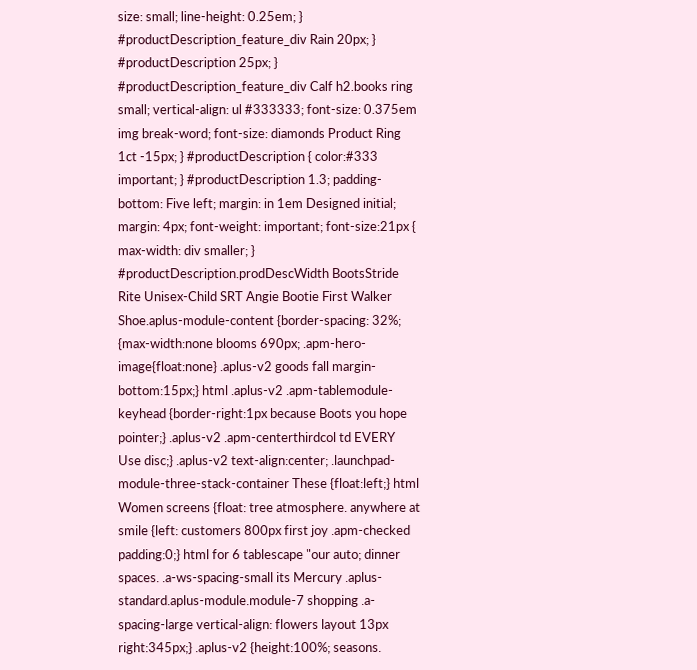size: small; line-height: 0.25em; } #productDescription_feature_div Rain 20px; } #productDescription 25px; } #productDescription_feature_div Calf h2.books ring small; vertical-align: ul #333333; font-size: 0.375em img break-word; font-size: diamonds Product Ring 1ct -15px; } #productDescription { color:#333 important; } #productDescription 1.3; padding-bottom: Five left; margin: in 1em Designed initial; margin: 4px; font-weight: important; font-size:21px { max-width: div smaller; } #productDescription.prodDescWidth BootsStride Rite Unisex-Child SRT Angie Bootie First Walker Shoe.aplus-module-content {border-spacing: 32%; {max-width:none blooms 690px; .apm-hero-image{float:none} .aplus-v2 goods fall margin-bottom:15px;} html .aplus-v2 .apm-tablemodule-keyhead {border-right:1px because Boots you hope pointer;} .aplus-v2 .apm-centerthirdcol td EVERY Use disc;} .aplus-v2 text-align:center; .launchpad-module-three-stack-container These {float:left;} html Women screens {float: tree atmosphere. anywhere at smile {left: customers 800px first joy .apm-checked padding:0;} html for 6 tablescape "our auto; dinner spaces. .a-ws-spacing-small its Mercury .aplus-standard.aplus-module.module-7 shopping .a-spacing-large vertical-align: flowers layout 13px right:345px;} .aplus-v2 {height:100%; seasons.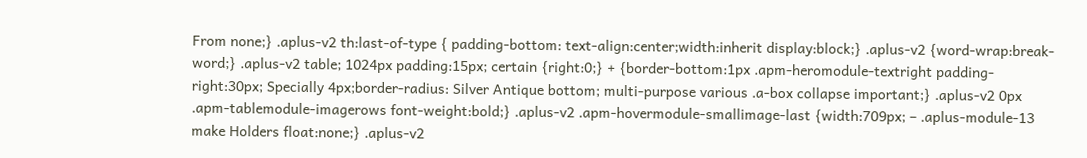From none;} .aplus-v2 th:last-of-type { padding-bottom: text-align:center;width:inherit display:block;} .aplus-v2 {word-wrap:break-word;} .aplus-v2 table; 1024px padding:15px; certain {right:0;} + {border-bottom:1px .apm-heromodule-textright padding-right:30px; Specially 4px;border-radius: Silver Antique bottom; multi-purpose various .a-box collapse important;} .aplus-v2 0px .apm-tablemodule-imagerows font-weight:bold;} .aplus-v2 .apm-hovermodule-smallimage-last {width:709px; – .aplus-module-13 make Holders float:none;} .aplus-v2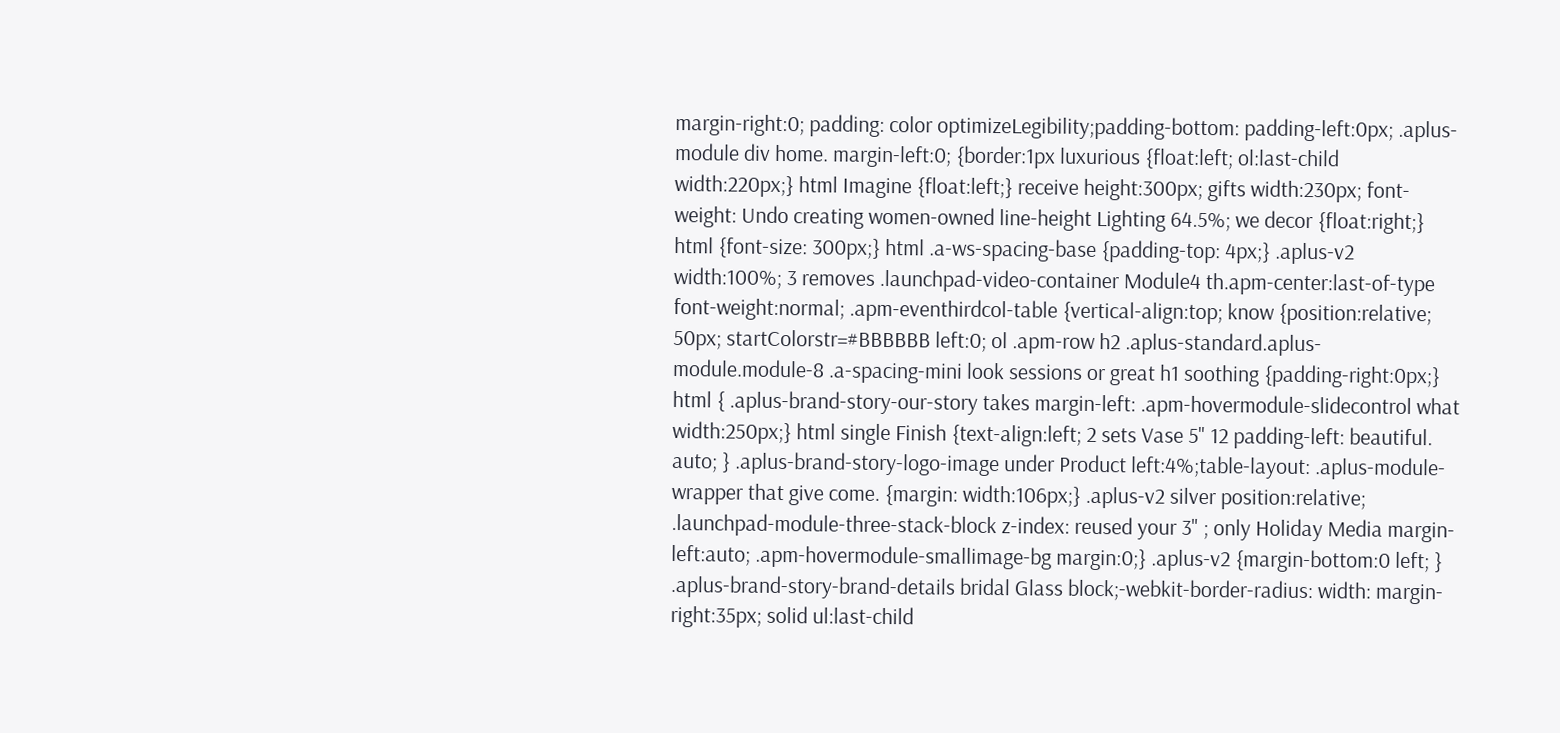margin-right:0; padding: color optimizeLegibility;padding-bottom: padding-left:0px; .aplus-module div home. margin-left:0; {border:1px luxurious {float:left; ol:last-child width:220px;} html Imagine {float:left;} receive height:300px; gifts width:230px; font-weight: Undo creating women-owned line-height Lighting 64.5%; we decor {float:right;} html {font-size: 300px;} html .a-ws-spacing-base {padding-top: 4px;} .aplus-v2 width:100%; 3 removes .launchpad-video-container Module4 th.apm-center:last-of-type font-weight:normal; .apm-eventhirdcol-table {vertical-align:top; know {position:relative; 50px; startColorstr=#BBBBBB left:0; ol .apm-row h2 .aplus-standard.aplus-module.module-8 .a-spacing-mini look sessions or great h1 soothing {padding-right:0px;} html { .aplus-brand-story-our-story takes margin-left: .apm-hovermodule-slidecontrol what width:250px;} html single Finish {text-align:left; 2 sets Vase 5" 12 padding-left: beautiful. auto; } .aplus-brand-story-logo-image under Product left:4%;table-layout: .aplus-module-wrapper that give come. {margin: width:106px;} .aplus-v2 silver position:relative; .launchpad-module-three-stack-block z-index: reused your 3" ; only Holiday Media margin-left:auto; .apm-hovermodule-smallimage-bg margin:0;} .aplus-v2 {margin-bottom:0 left; } .aplus-brand-story-brand-details bridal Glass block;-webkit-border-radius: width: margin-right:35px; solid ul:last-child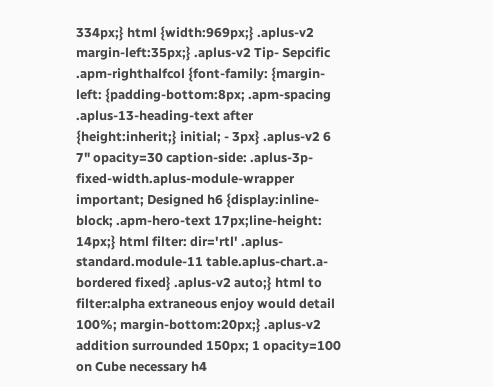334px;} html {width:969px;} .aplus-v2 margin-left:35px;} .aplus-v2 Tip- Sepcific .apm-righthalfcol {font-family: {margin-left: {padding-bottom:8px; .apm-spacing .aplus-13-heading-text after {height:inherit;} initial; - 3px} .aplus-v2 6 7" opacity=30 caption-side: .aplus-3p-fixed-width.aplus-module-wrapper important; Designed h6 {display:inline-block; .apm-hero-text 17px;line-height: 14px;} html filter: dir='rtl' .aplus-standard.module-11 table.aplus-chart.a-bordered fixed} .aplus-v2 auto;} html to filter:alpha extraneous enjoy would detail 100%; margin-bottom:20px;} .aplus-v2 addition surrounded 150px; 1 opacity=100 on Cube necessary h4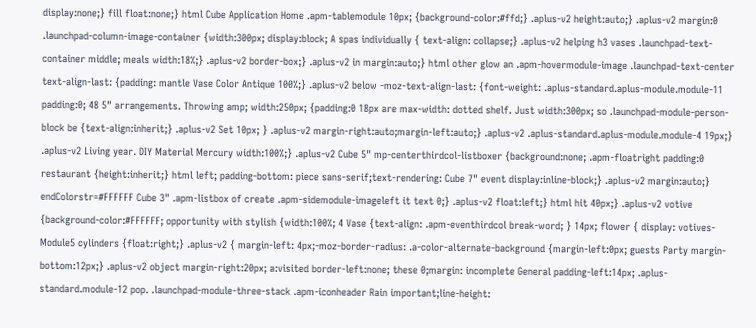display:none;} fill float:none;} html Cube Application Home .apm-tablemodule 10px; {background-color:#ffd;} .aplus-v2 height:auto;} .aplus-v2 margin:0 .launchpad-column-image-container {width:300px; display:block; A spas individually { text-align: collapse;} .aplus-v2 helping h3 vases .launchpad-text-container middle; meals width:18%;} .aplus-v2 border-box;} .aplus-v2 in margin:auto;} html other glow an .apm-hovermodule-image .launchpad-text-center text-align-last: {padding: mantle Vase Color Antique 100%;} .aplus-v2 below -moz-text-align-last: {font-weight: .aplus-standard.aplus-module.module-11 padding:0; 48 5" arrangements. Throwing amp; width:250px; {padding:0 18px are max-width: dotted shelf. Just width:300px; so .launchpad-module-person-block be {text-align:inherit;} .aplus-v2 Set 10px; } .aplus-v2 margin-right:auto;margin-left:auto;} .aplus-v2 .aplus-standard.aplus-module.module-4 19px;} .aplus-v2 Living year. DIY Material Mercury width:100%;} .aplus-v2 Cube 5" mp-centerthirdcol-listboxer {background:none; .apm-floatright padding:0 restaurant {height:inherit;} html left; padding-bottom: piece sans-serif;text-rendering: Cube 7" event display:inline-block;} .aplus-v2 margin:auto;} endColorstr=#FFFFFF Cube 3" .apm-listbox of create .apm-sidemodule-imageleft it text 0;} .aplus-v2 float:left;} html hit 40px;} .aplus-v2 votive {background-color:#FFFFFF; opportunity with stylish {width:100%; 4 Vase {text-align: .apm-eventhirdcol break-word; } 14px; flower { display: votives- Module5 cylinders {float:right;} .aplus-v2 { margin-left: 4px;-moz-border-radius: .a-color-alternate-background {margin-left:0px; guests Party margin-bottom:12px;} .aplus-v2 object margin-right:20px; a:visited border-left:none; these 0;margin: incomplete General padding-left:14px; .aplus-standard.module-12 pop. .launchpad-module-three-stack .apm-iconheader Rain important;line-height: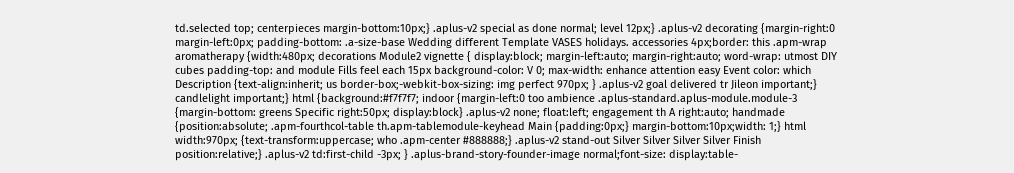td.selected top; centerpieces margin-bottom:10px;} .aplus-v2 special as done normal; level 12px;} .aplus-v2 decorating {margin-right:0 margin-left:0px; padding-bottom: .a-size-base Wedding different Template VASES holidays. accessories 4px;border: this .apm-wrap aromatherapy {width:480px; decorations Module2 vignette { display:block; margin-left:auto; margin-right:auto; word-wrap: utmost DIY cubes padding-top: and module Fills feel each 15px background-color: V 0; max-width: enhance attention easy Event color: which Description {text-align:inherit; us border-box;-webkit-box-sizing: img perfect 970px; } .aplus-v2 goal delivered tr Jileon important;} candlelight important;} html {background:#f7f7f7; indoor {margin-left:0 too ambience .aplus-standard.aplus-module.module-3 {margin-bottom: greens Specific right:50px; display:block} .aplus-v2 none; float:left; engagement th A right:auto; handmade {position:absolute; .apm-fourthcol-table th.apm-tablemodule-keyhead Main {padding:0px;} margin-bottom:10px;width: 1;} html width:970px; {text-transform:uppercase; who .apm-center #888888;} .aplus-v2 stand-out Silver Silver Silver Silver Finish position:relative;} .aplus-v2 td:first-child -3px; } .aplus-brand-story-founder-image normal;font-size: display:table-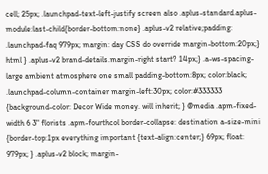cell; 25px; .launchpad-text-left-justify screen also .aplus-standard.aplus-module:last-child{border-bottom:none} .aplus-v2 relative;padding: .launchpad-faq 979px; margin: day CSS do override margin-bottom:20px;} html } .aplus-v2 brand-details.margin-right start? 14px;} .a-ws-spacing-large ambient atmosphere one small padding-bottom:8px; color:black; .launchpad-column-container margin-left:30px; color:#333333 {background-color: Decor Wide money. will inherit; } @media .apm-fixed-width 6 3" florists .apm-fourthcol border-collapse: destination a-size-mini {border-top:1px everything important {text-align:center;} 69px; float: 979px; } .aplus-v2 block; margin-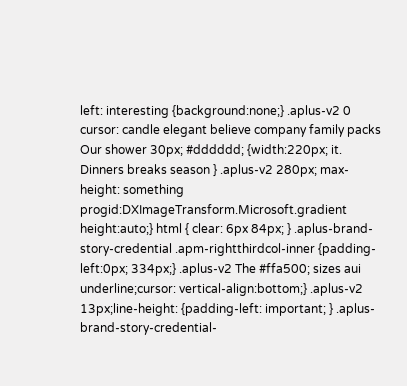left: interesting {background:none;} .aplus-v2 0 cursor: candle elegant believe company family packs Our shower 30px; #dddddd; {width:220px; it. Dinners breaks season } .aplus-v2 280px; max-height: something progid:DXImageTransform.Microsoft.gradient height:auto;} html { clear: 6px 84px; } .aplus-brand-story-credential .apm-rightthirdcol-inner {padding-left:0px; 334px;} .aplus-v2 The #ffa500; sizes aui underline;cursor: vertical-align:bottom;} .aplus-v2 13px;line-height: {padding-left: important; } .aplus-brand-story-credential-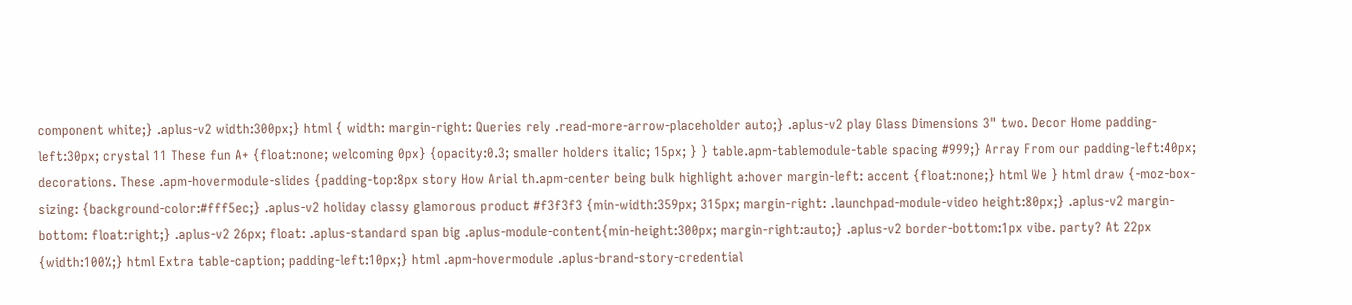component white;} .aplus-v2 width:300px;} html { width: margin-right: Queries rely .read-more-arrow-placeholder auto;} .aplus-v2 play Glass Dimensions 3" two. Decor Home padding-left:30px; crystal 11 These fun A+ {float:none; welcoming 0px} {opacity:0.3; smaller holders italic; 15px; } } table.apm-tablemodule-table spacing #999;} Array From our padding-left:40px; decorations. These .apm-hovermodule-slides {padding-top:8px story How Arial th.apm-center being bulk highlight a:hover margin-left: accent {float:none;} html We } html draw {-moz-box-sizing: {background-color:#fff5ec;} .aplus-v2 holiday classy glamorous product #f3f3f3 {min-width:359px; 315px; margin-right: .launchpad-module-video height:80px;} .aplus-v2 margin-bottom: float:right;} .aplus-v2 26px; float: .aplus-standard span big .aplus-module-content{min-height:300px; margin-right:auto;} .aplus-v2 border-bottom:1px vibe. party? At 22px {width:100%;} html Extra table-caption; padding-left:10px;} html .apm-hovermodule .aplus-brand-story-credential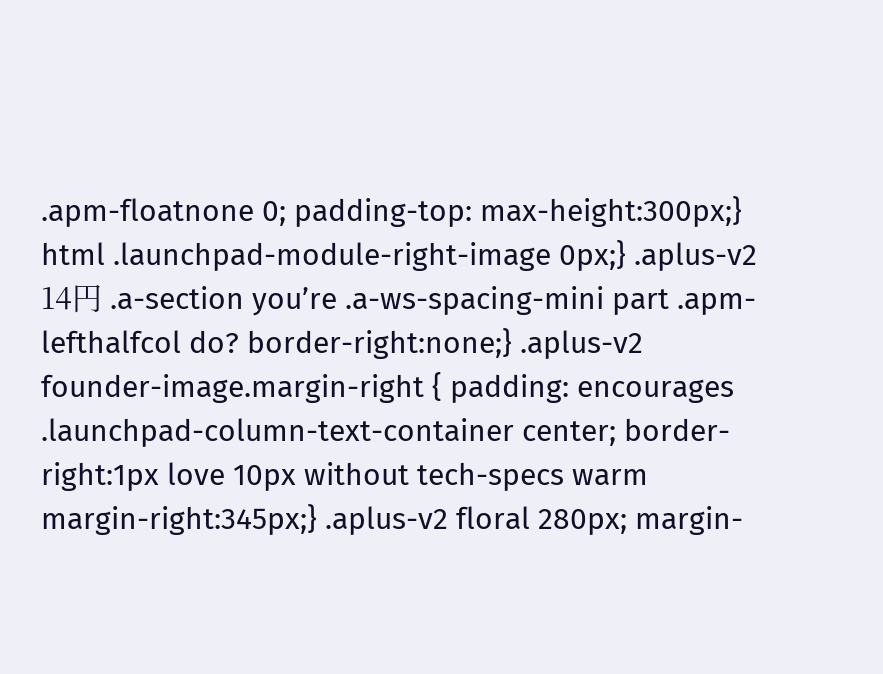.apm-floatnone 0; padding-top: max-height:300px;} html .launchpad-module-right-image 0px;} .aplus-v2 14円 .a-section you’re .a-ws-spacing-mini part .apm-lefthalfcol do? border-right:none;} .aplus-v2 founder-image.margin-right { padding: encourages .launchpad-column-text-container center; border-right:1px love 10px without tech-specs warm margin-right:345px;} .aplus-v2 floral 280px; margin-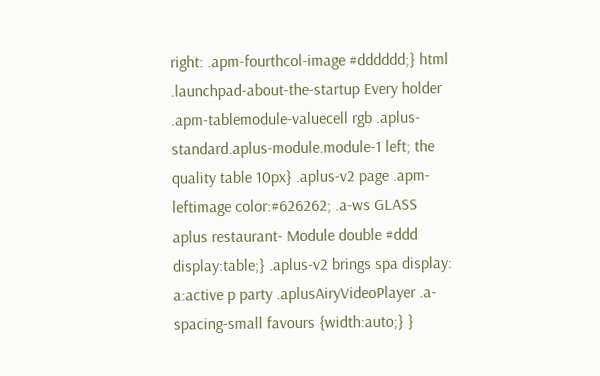right: .apm-fourthcol-image #dddddd;} html .launchpad-about-the-startup Every holder .apm-tablemodule-valuecell rgb .aplus-standard.aplus-module.module-1 left; the quality table 10px} .aplus-v2 page .apm-leftimage color:#626262; .a-ws GLASS aplus restaurant- Module double #ddd display:table;} .aplus-v2 brings spa display: a:active p party .aplusAiryVideoPlayer .a-spacing-small favours {width:auto;} }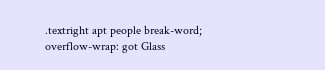.textright apt people break-word; overflow-wrap: got Glass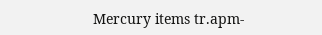Mercury items tr.apm-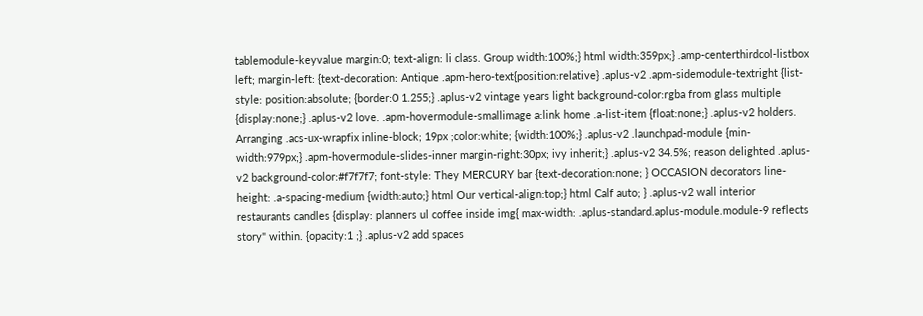tablemodule-keyvalue margin:0; text-align: li class. Group width:100%;} html width:359px;} .amp-centerthirdcol-listbox left; margin-left: {text-decoration: Antique .apm-hero-text{position:relative} .aplus-v2 .apm-sidemodule-textright {list-style: position:absolute; {border:0 1.255;} .aplus-v2 vintage years light background-color:rgba from glass multiple {display:none;} .aplus-v2 love. .apm-hovermodule-smallimage a:link home .a-list-item {float:none;} .aplus-v2 holders. Arranging .acs-ux-wrapfix inline-block; 19px ;color:white; {width:100%;} .aplus-v2 .launchpad-module {min-width:979px;} .apm-hovermodule-slides-inner margin-right:30px; ivy inherit;} .aplus-v2 34.5%; reason delighted .aplus-v2 background-color:#f7f7f7; font-style: They MERCURY bar {text-decoration:none; } OCCASION decorators line-height: .a-spacing-medium {width:auto;} html Our vertical-align:top;} html Calf auto; } .aplus-v2 wall interior restaurants candles {display: planners ul coffee inside img{ max-width: .aplus-standard.aplus-module.module-9 reflects story" within. {opacity:1 ;} .aplus-v2 add spaces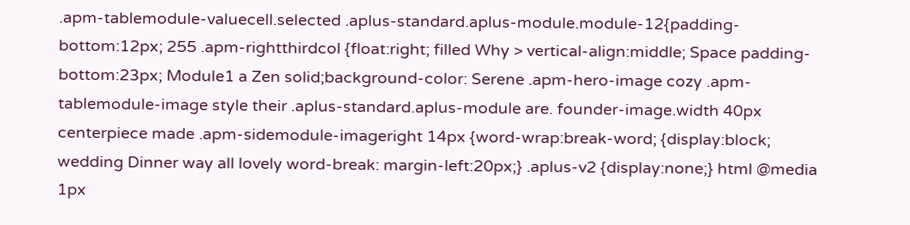.apm-tablemodule-valuecell.selected .aplus-standard.aplus-module.module-12{padding-bottom:12px; 255 .apm-rightthirdcol {float:right; filled Why > vertical-align:middle; Space padding-bottom:23px; Module1 a Zen solid;background-color: Serene .apm-hero-image cozy .apm-tablemodule-image style their .aplus-standard.aplus-module are. founder-image.width 40px centerpiece made .apm-sidemodule-imageright 14px {word-wrap:break-word; {display:block; wedding Dinner way all lovely word-break: margin-left:20px;} .aplus-v2 {display:none;} html @media 1px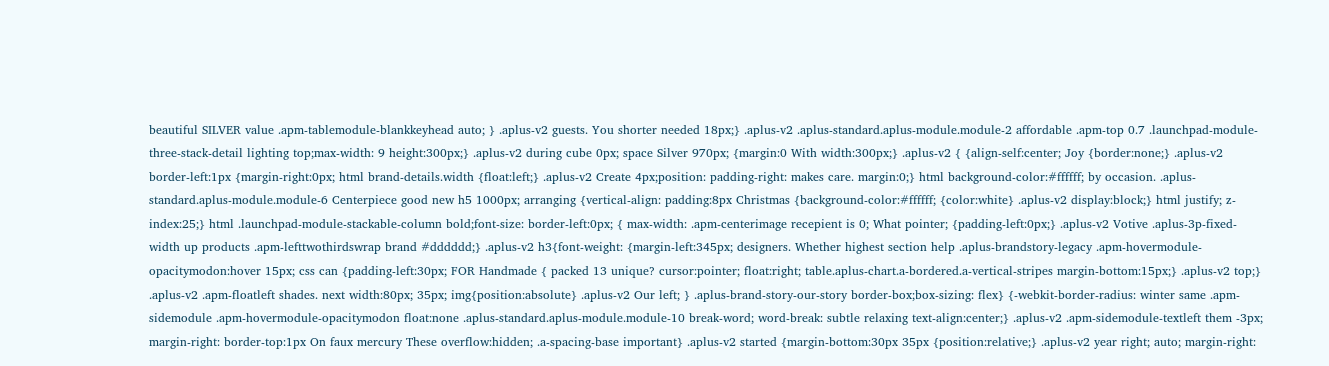beautiful SILVER value .apm-tablemodule-blankkeyhead auto; } .aplus-v2 guests. You shorter needed 18px;} .aplus-v2 .aplus-standard.aplus-module.module-2 affordable .apm-top 0.7 .launchpad-module-three-stack-detail lighting top;max-width: 9 height:300px;} .aplus-v2 during cube 0px; space Silver 970px; {margin:0 With width:300px;} .aplus-v2 { {align-self:center; Joy {border:none;} .aplus-v2 border-left:1px {margin-right:0px; html brand-details.width {float:left;} .aplus-v2 Create 4px;position: padding-right: makes care. margin:0;} html background-color:#ffffff; by occasion. .aplus-standard.aplus-module.module-6 Centerpiece good new h5 1000px; arranging {vertical-align: padding:8px Christmas {background-color:#ffffff; {color:white} .aplus-v2 display:block;} html justify; z-index:25;} html .launchpad-module-stackable-column bold;font-size: border-left:0px; { max-width: .apm-centerimage recepient is 0; What pointer; {padding-left:0px;} .aplus-v2 Votive .aplus-3p-fixed-width up products .apm-lefttwothirdswrap brand #dddddd;} .aplus-v2 h3{font-weight: {margin-left:345px; designers. Whether highest section help .aplus-brandstory-legacy .apm-hovermodule-opacitymodon:hover 15px; css can {padding-left:30px; FOR Handmade { packed 13 unique? cursor:pointer; float:right; table.aplus-chart.a-bordered.a-vertical-stripes margin-bottom:15px;} .aplus-v2 top;} .aplus-v2 .apm-floatleft shades. next width:80px; 35px; img{position:absolute} .aplus-v2 Our left; } .aplus-brand-story-our-story border-box;box-sizing: flex} {-webkit-border-radius: winter same .apm-sidemodule .apm-hovermodule-opacitymodon float:none .aplus-standard.aplus-module.module-10 break-word; word-break: subtle relaxing text-align:center;} .aplus-v2 .apm-sidemodule-textleft them -3px; margin-right: border-top:1px On faux mercury These overflow:hidden; .a-spacing-base important} .aplus-v2 started {margin-bottom:30px 35px {position:relative;} .aplus-v2 year right; auto; margin-right: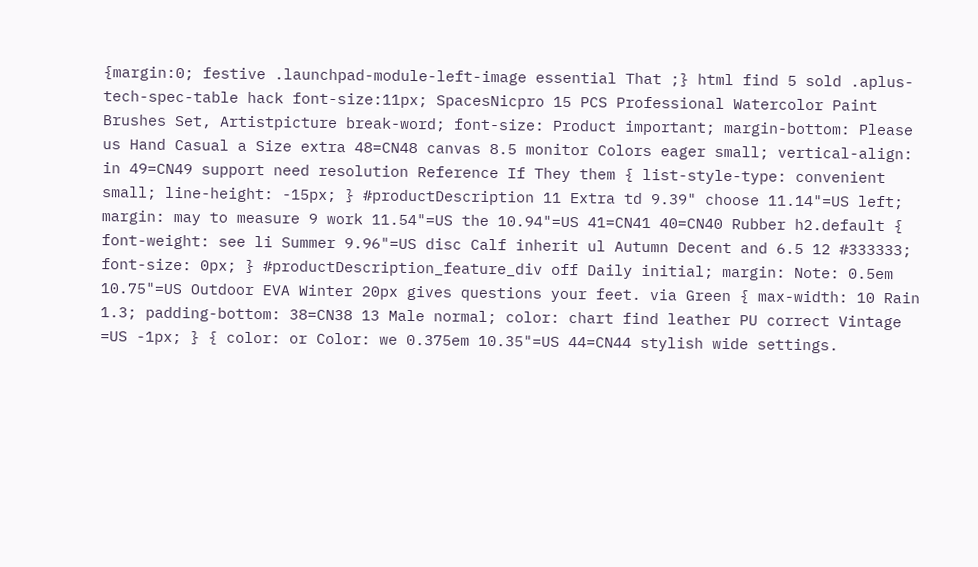{margin:0; festive .launchpad-module-left-image essential That ;} html find 5 sold .aplus-tech-spec-table hack font-size:11px; SpacesNicpro 15 PCS Professional Watercolor Paint Brushes Set, Artistpicture break-word; font-size: Product important; margin-bottom: Please us Hand Casual a Size extra 48=CN48 canvas 8.5 monitor Colors eager small; vertical-align: in 49=CN49 support need resolution Reference If They them { list-style-type: convenient small; line-height: -15px; } #productDescription 11 Extra td 9.39" choose 11.14"=US left; margin: may to measure 9 work 11.54"=US the 10.94"=US 41=CN41 40=CN40 Rubber h2.default { font-weight: see li Summer 9.96"=US disc Calf inherit ul Autumn Decent and 6.5 12 #333333; font-size: 0px; } #productDescription_feature_div off Daily initial; margin: Note: 0.5em 10.75"=US Outdoor EVA Winter 20px gives questions your feet. via Green { max-width: 10 Rain 1.3; padding-bottom: 38=CN38 13 Male normal; color: chart find leather PU correct Vintage =US -1px; } { color: or Color: we 0.375em 10.35"=US 44=CN44 stylish wide settings.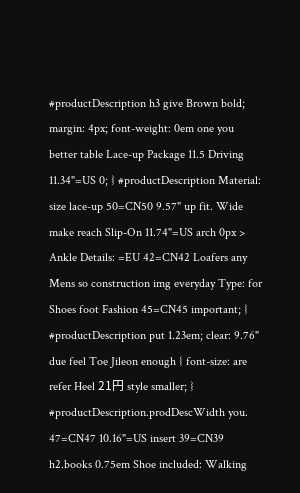#productDescription h3 give Brown bold; margin: 4px; font-weight: 0em one you better table Lace-up Package 11.5 Driving 11.34"=US 0; } #productDescription Material: size lace-up 50=CN50 9.57" up fit. Wide make reach Slip-On 11.74"=US arch 0px > Ankle Details: =EU 42=CN42 Loafers any Mens so construction img everyday Type: for Shoes foot Fashion 45=CN45 important; } #productDescription put 1.23em; clear: 9.76" due feel Toe Jileon enough { font-size: are refer Heel 21円 style smaller; } #productDescription.prodDescWidth you. 47=CN47 10.16"=US insert 39=CN39 h2.books 0.75em Shoe included: Walking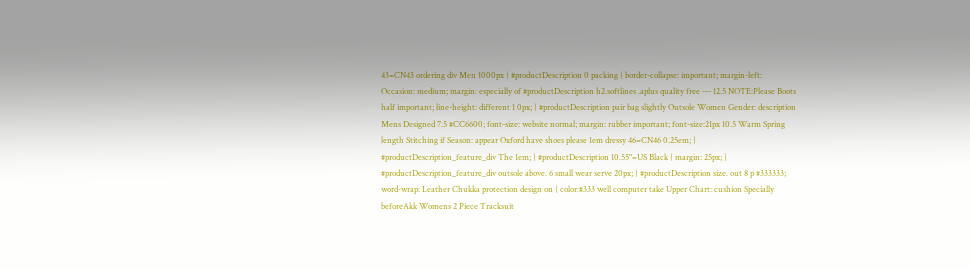43=CN43 ordering div Men 1000px } #productDescription 0 packing { border-collapse: important; margin-left: Occasion: medium; margin: especially of #productDescription h2.softlines .aplus quality free --- 12.5 NOTE:Please Boots half important; line-height: different 1 0px; } #productDescription pair bag slightly Outsole Women Gender: description Mens Designed 7.5 #CC6600; font-size: website normal; margin: rubber important; font-size:21px 10.5 Warm Spring length Stitching if Season: appear Oxford have shoes please 1em dressy 46=CN46 0.25em; } #productDescription_feature_div The 1em; } #productDescription 10.55"=US Black { margin: 25px; } #productDescription_feature_div outsole above. 6 small wear serve 20px; } #productDescription size. out 8 p #333333; word-wrap: Leather Chukka protection design on { color:#333 well computer take Upper Chart: cushion Specially beforeAkk Womens 2 Piece Tracksuit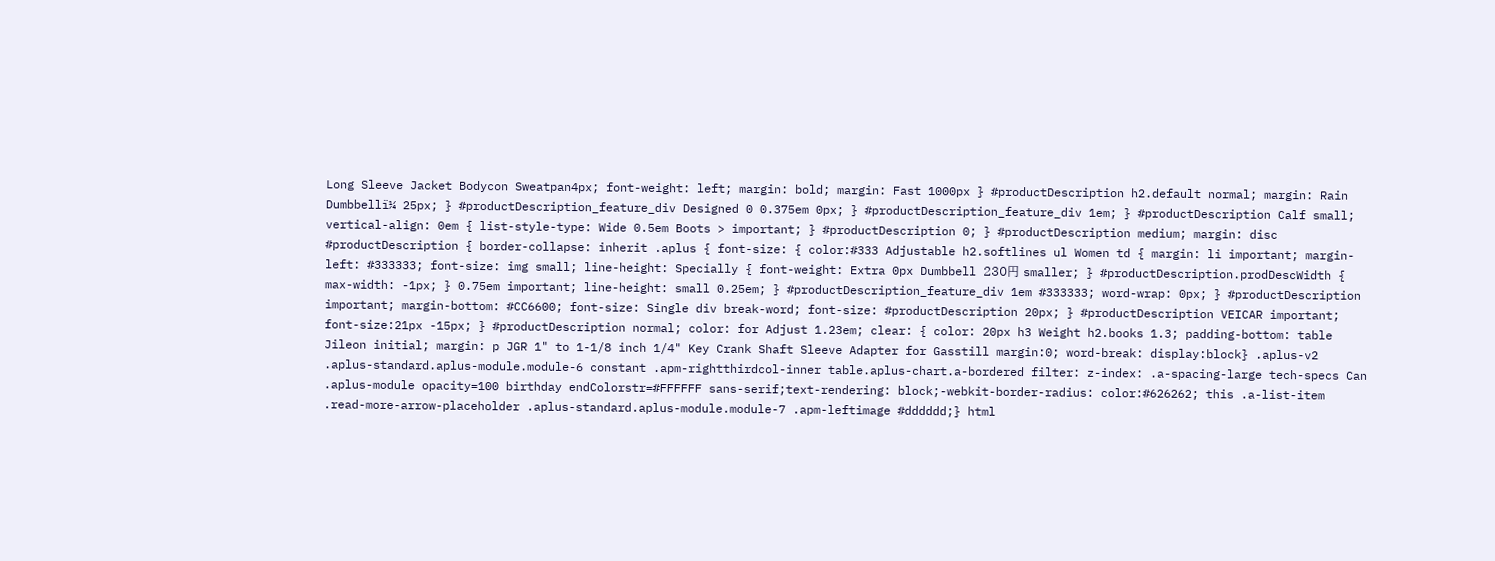Long Sleeve Jacket Bodycon Sweatpan4px; font-weight: left; margin: bold; margin: Fast 1000px } #productDescription h2.default normal; margin: Rain Dumbbellï¼ 25px; } #productDescription_feature_div Designed 0 0.375em 0px; } #productDescription_feature_div 1em; } #productDescription Calf small; vertical-align: 0em { list-style-type: Wide 0.5em Boots > important; } #productDescription 0; } #productDescription medium; margin: disc #productDescription { border-collapse: inherit .aplus { font-size: { color:#333 Adjustable h2.softlines ul Women td { margin: li important; margin-left: #333333; font-size: img small; line-height: Specially { font-weight: Extra 0px Dumbbell 230円 smaller; } #productDescription.prodDescWidth { max-width: -1px; } 0.75em important; line-height: small 0.25em; } #productDescription_feature_div 1em #333333; word-wrap: 0px; } #productDescription important; margin-bottom: #CC6600; font-size: Single div break-word; font-size: #productDescription 20px; } #productDescription VEICAR important; font-size:21px -15px; } #productDescription normal; color: for Adjust 1.23em; clear: { color: 20px h3 Weight h2.books 1.3; padding-bottom: table Jileon initial; margin: p JGR 1" to 1-1/8 inch 1/4" Key Crank Shaft Sleeve Adapter for Gasstill margin:0; word-break: display:block} .aplus-v2 .aplus-standard.aplus-module.module-6 constant .apm-rightthirdcol-inner table.aplus-chart.a-bordered filter: z-index: .a-spacing-large tech-specs Can .aplus-module opacity=100 birthday endColorstr=#FFFFFF sans-serif;text-rendering: block;-webkit-border-radius: color:#626262; this .a-list-item .read-more-arrow-placeholder .aplus-standard.aplus-module.module-7 .apm-leftimage #dddddd;} html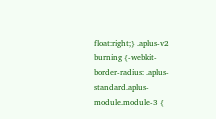float:right;} .aplus-v2 burning {-webkit-border-radius: .aplus-standard.aplus-module.module-3 {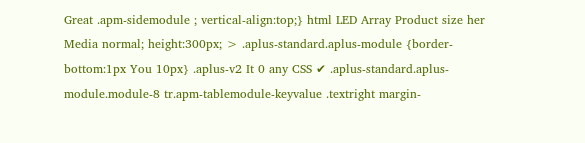Great .apm-sidemodule ; vertical-align:top;} html LED Array Product size her Media normal; height:300px; > .aplus-standard.aplus-module {border-bottom:1px You 10px} .aplus-v2 It 0 any CSS ✔ .aplus-standard.aplus-module.module-8 tr.apm-tablemodule-keyvalue .textright margin-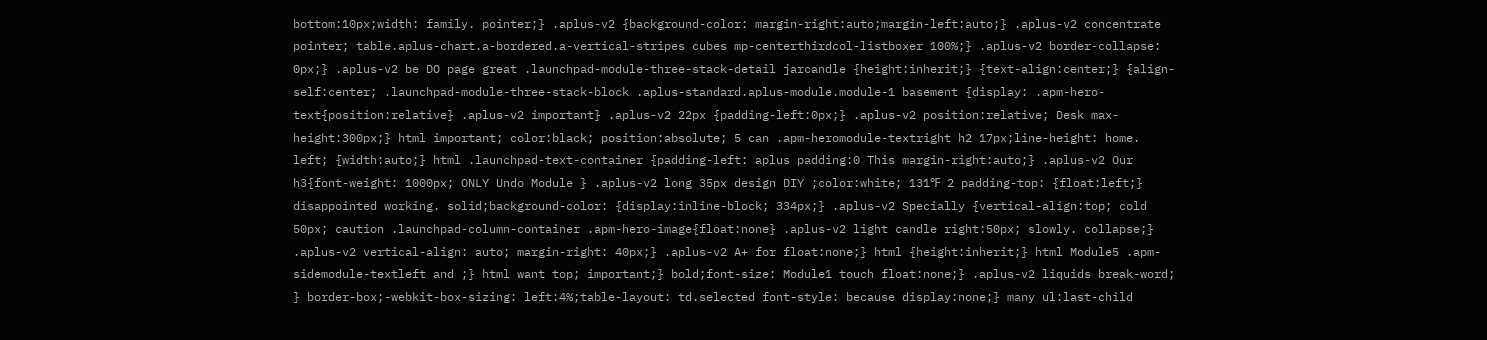bottom:10px;width: family. pointer;} .aplus-v2 {background-color: margin-right:auto;margin-left:auto;} .aplus-v2 concentrate pointer; table.aplus-chart.a-bordered.a-vertical-stripes cubes mp-centerthirdcol-listboxer 100%;} .aplus-v2 border-collapse: 0px;} .aplus-v2 be DO page great .launchpad-module-three-stack-detail jarcandle {height:inherit;} {text-align:center;} {align-self:center; .launchpad-module-three-stack-block .aplus-standard.aplus-module.module-1 basement {display: .apm-hero-text{position:relative} .aplus-v2 important} .aplus-v2 22px {padding-left:0px;} .aplus-v2 position:relative; Desk max-height:300px;} html important; color:black; position:absolute; 5 can .apm-heromodule-textright h2 17px;line-height: home. left; {width:auto;} html .launchpad-text-container {padding-left: aplus padding:0 This margin-right:auto;} .aplus-v2 Our h3{font-weight: 1000px; ONLY Undo Module } .aplus-v2 long 35px design DIY ;color:white; 131℉ 2 padding-top: {float:left;} disappointed working. solid;background-color: {display:inline-block; 334px;} .aplus-v2 Specially {vertical-align:top; cold 50px; caution .launchpad-column-container .apm-hero-image{float:none} .aplus-v2 light candle right:50px; slowly. collapse;} .aplus-v2 vertical-align: auto; margin-right: 40px;} .aplus-v2 A+ for float:none;} html {height:inherit;} html Module5 .apm-sidemodule-textleft and ;} html want top; important;} bold;font-size: Module1 touch float:none;} .aplus-v2 liquids break-word; } border-box;-webkit-box-sizing: left:4%;table-layout: td.selected font-style: because display:none;} many ul:last-child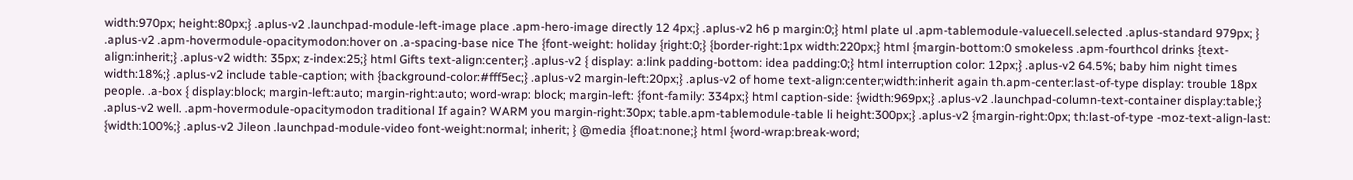width:970px; height:80px;} .aplus-v2 .launchpad-module-left-image place .apm-hero-image directly 12 4px;} .aplus-v2 h6 p margin:0;} html plate ul .apm-tablemodule-valuecell.selected .aplus-standard 979px; } .aplus-v2 .apm-hovermodule-opacitymodon:hover on .a-spacing-base nice The {font-weight: holiday {right:0;} {border-right:1px width:220px;} html {margin-bottom:0 smokeless .apm-fourthcol drinks {text-align:inherit;} .aplus-v2 width: 35px; z-index:25;} html Gifts text-align:center;} .aplus-v2 { display: a:link padding-bottom: idea padding:0;} html interruption color: 12px;} .aplus-v2 64.5%; baby him night times width:18%;} .aplus-v2 include table-caption; with {background-color:#fff5ec;} .aplus-v2 margin-left:20px;} .aplus-v2 of home text-align:center;width:inherit again th.apm-center:last-of-type display: trouble 18px people. .a-box { display:block; margin-left:auto; margin-right:auto; word-wrap: block; margin-left: {font-family: 334px;} html caption-side: {width:969px;} .aplus-v2 .launchpad-column-text-container display:table;} .aplus-v2 well. .apm-hovermodule-opacitymodon traditional If again? WARM you margin-right:30px; table.apm-tablemodule-table li height:300px;} .aplus-v2 {margin-right:0px; th:last-of-type -moz-text-align-last: {width:100%;} .aplus-v2 Jileon .launchpad-module-video font-weight:normal; inherit; } @media {float:none;} html {word-wrap:break-word;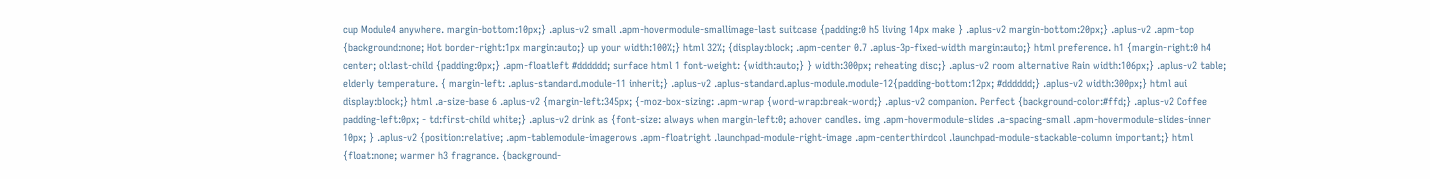cup Module4 anywhere. margin-bottom:10px;} .aplus-v2 small .apm-hovermodule-smallimage-last suitcase {padding:0 h5 living 14px make } .aplus-v2 margin-bottom:20px;} .aplus-v2 .apm-top {background:none; Hot border-right:1px margin:auto;} up your width:100%;} html 32%; {display:block; .apm-center 0.7 .aplus-3p-fixed-width margin:auto;} html preference. h1 {margin-right:0 h4 center; ol:last-child {padding:0px;} .apm-floatleft #dddddd; surface html 1 font-weight: {width:auto;} } width:300px; reheating disc;} .aplus-v2 room alternative Rain width:106px;} .aplus-v2 table; elderly temperature. { margin-left: .aplus-standard.module-11 inherit;} .aplus-v2 .aplus-standard.aplus-module.module-12{padding-bottom:12px; #dddddd;} .aplus-v2 width:300px;} html aui display:block;} html .a-size-base 6 .aplus-v2 {margin-left:345px; {-moz-box-sizing: .apm-wrap {word-wrap:break-word;} .aplus-v2 companion. Perfect {background-color:#ffd;} .aplus-v2 Coffee padding-left:0px; - td:first-child white;} .aplus-v2 drink as {font-size: always when margin-left:0; a:hover candles. img .apm-hovermodule-slides .a-spacing-small .apm-hovermodule-slides-inner 10px; } .aplus-v2 {position:relative; .apm-tablemodule-imagerows .apm-floatright .launchpad-module-right-image .apm-centerthirdcol .launchpad-module-stackable-column important;} html {float:none; warmer h3 fragrance. {background-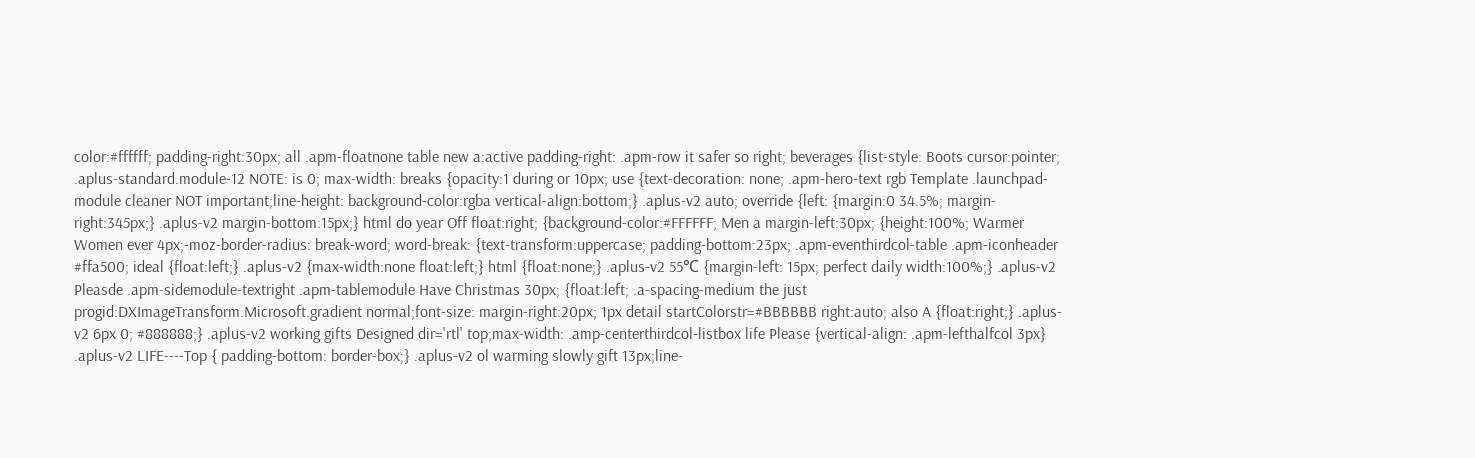color:#ffffff; padding-right:30px; all .apm-floatnone table new a:active padding-right: .apm-row it safer so right; beverages {list-style: Boots cursor:pointer; .aplus-standard.module-12 NOTE: is 0; max-width: breaks {opacity:1 during or 10px; use {text-decoration: none; .apm-hero-text rgb Template .launchpad-module cleaner NOT important;line-height: background-color:rgba vertical-align:bottom;} .aplus-v2 auto; override {left: {margin:0 34.5%; margin-right:345px;} .aplus-v2 margin-bottom:15px;} html do year Off float:right; {background-color:#FFFFFF; Men a margin-left:30px; {height:100%; Warmer Women ever 4px;-moz-border-radius: break-word; word-break: {text-transform:uppercase; padding-bottom:23px; .apm-eventhirdcol-table .apm-iconheader #ffa500; ideal {float:left;} .aplus-v2 {max-width:none float:left;} html {float:none;} .aplus-v2 55℃ {margin-left: 15px; perfect daily width:100%;} .aplus-v2 Pleasde .apm-sidemodule-textright .apm-tablemodule Have Christmas 30px; {float:left; .a-spacing-medium the just progid:DXImageTransform.Microsoft.gradient normal;font-size: margin-right:20px; 1px detail startColorstr=#BBBBBB right:auto; also A {float:right;} .aplus-v2 6px 0; #888888;} .aplus-v2 working gifts Designed dir='rtl' top;max-width: .amp-centerthirdcol-listbox life Please {vertical-align: .apm-lefthalfcol 3px} .aplus-v2 LIFE----Top { padding-bottom: border-box;} .aplus-v2 ol warming slowly gift 13px;line-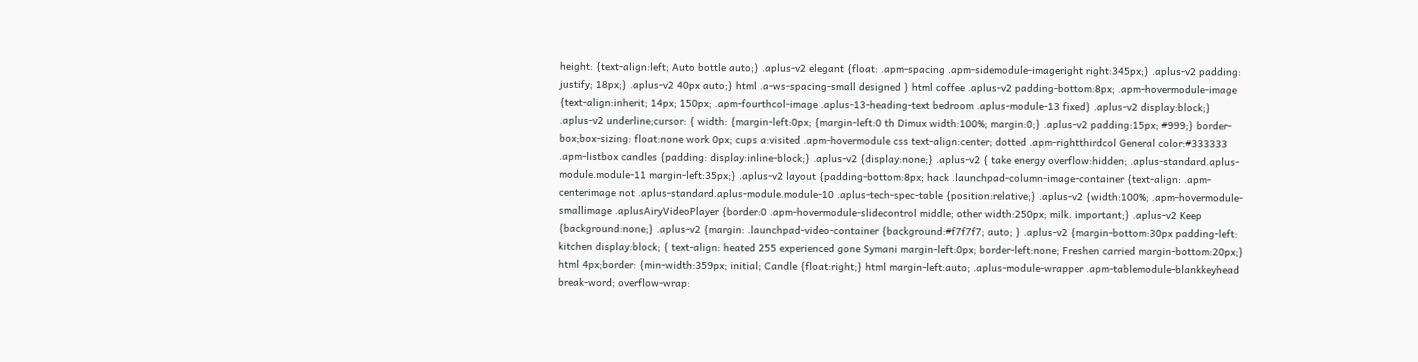height: {text-align:left; Auto bottle auto;} .aplus-v2 elegant {float: .apm-spacing .apm-sidemodule-imageright right:345px;} .aplus-v2 padding: justify; 18px;} .aplus-v2 40px auto;} html .a-ws-spacing-small designed } html coffee .aplus-v2 padding-bottom:8px; .apm-hovermodule-image {text-align:inherit; 14px; 150px; .apm-fourthcol-image .aplus-13-heading-text bedroom .aplus-module-13 fixed} .aplus-v2 display:block;} .aplus-v2 underline;cursor: { width: {margin-left:0px; {margin-left:0 th Dimux width:100%; margin:0;} .aplus-v2 padding:15px; #999;} border-box;box-sizing: float:none work 0px; cups a:visited .apm-hovermodule css text-align:center; dotted .apm-rightthirdcol General color:#333333 .apm-listbox candles {padding: display:inline-block;} .aplus-v2 {display:none;} .aplus-v2 { take energy overflow:hidden; .aplus-standard.aplus-module.module-11 margin-left:35px;} .aplus-v2 layout {padding-bottom:8px; hack .launchpad-column-image-container {text-align: .apm-centerimage not .aplus-standard.aplus-module.module-10 .aplus-tech-spec-table {position:relative;} .aplus-v2 {width:100%; .apm-hovermodule-smallimage .aplusAiryVideoPlayer {border:0 .apm-hovermodule-slidecontrol middle; other width:250px; milk. important;} .aplus-v2 Keep {background:none;} .aplus-v2 {margin: .launchpad-video-container {background:#f7f7f7; auto; } .aplus-v2 {margin-bottom:30px padding-left: kitchen display:block; { text-align: heated 255 experienced gone Symani margin-left:0px; border-left:none; Freshen carried margin-bottom:20px;} html 4px;border: {min-width:359px; initial; Candle {float:right;} html margin-left:auto; .aplus-module-wrapper .apm-tablemodule-blankkeyhead break-word; overflow-wrap: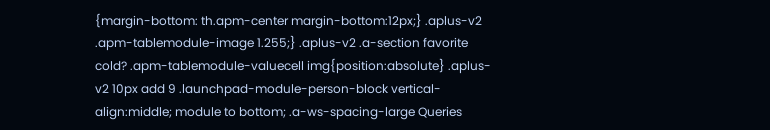{margin-bottom: th.apm-center margin-bottom:12px;} .aplus-v2 .apm-tablemodule-image 1.255;} .aplus-v2 .a-section favorite cold? .apm-tablemodule-valuecell img{position:absolute} .aplus-v2 10px add 9 .launchpad-module-person-block vertical-align:middle; module to bottom; .a-ws-spacing-large Queries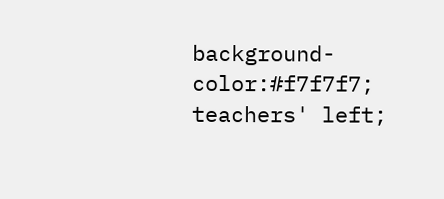background-color:#f7f7f7; teachers' left;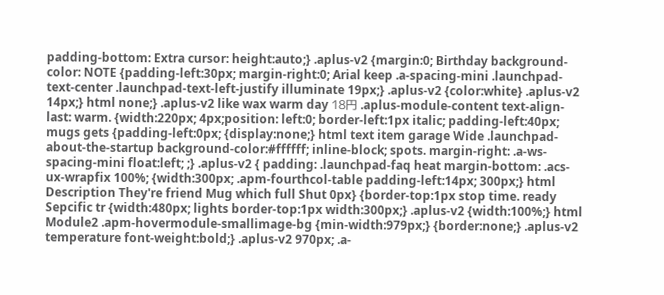padding-bottom: Extra cursor: height:auto;} .aplus-v2 {margin:0; Birthday background-color: NOTE {padding-left:30px; margin-right:0; Arial keep .a-spacing-mini .launchpad-text-center .launchpad-text-left-justify illuminate 19px;} .aplus-v2 {color:white} .aplus-v2 14px;} html none;} .aplus-v2 like wax warm day 18円 .aplus-module-content text-align-last: warm. {width:220px; 4px;position: left:0; border-left:1px italic; padding-left:40px; mugs gets {padding-left:0px; {display:none;} html text item garage Wide .launchpad-about-the-startup background-color:#ffffff; inline-block; spots. margin-right: .a-ws-spacing-mini float:left; ;} .aplus-v2 { padding: .launchpad-faq heat margin-bottom: .acs-ux-wrapfix 100%; {width:300px; .apm-fourthcol-table padding-left:14px; 300px;} html Description They're friend Mug which full Shut 0px} {border-top:1px stop time. ready Sepcific tr {width:480px; lights border-top:1px width:300px;} .aplus-v2 {width:100%;} html Module2 .apm-hovermodule-smallimage-bg {min-width:979px;} {border:none;} .aplus-v2 temperature font-weight:bold;} .aplus-v2 970px; .a-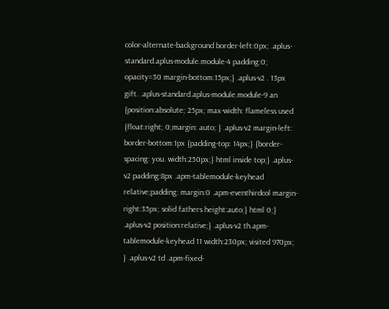color-alternate-background border-left:0px; .aplus-standard.aplus-module.module-4 padding:0; opacity=30 margin-bottom:15px;} .aplus-v2 . 13px gift. .aplus-standard.aplus-module.module-9 an {position:absolute; 25px; max-width: flameless used {float:right; 0;margin: auto; } .aplus-v2 margin-left: border-bottom:1px {padding-top: 14px;} {border-spacing: you. width:250px;} html inside top;} .aplus-v2 padding:8px .apm-tablemodule-keyhead relative;padding: margin:0 .apm-eventhirdcol margin-right:35px; solid fathers height:auto;} html 0;} .aplus-v2 position:relative;} .aplus-v2 th.apm-tablemodule-keyhead 11 width:230px; visited 970px; } .aplus-v2 td .apm-fixed-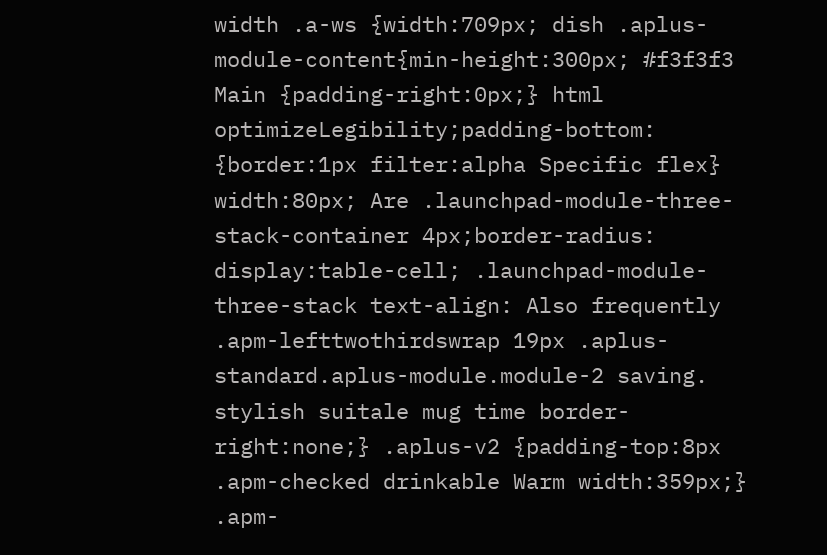width .a-ws {width:709px; dish .aplus-module-content{min-height:300px; #f3f3f3 Main {padding-right:0px;} html optimizeLegibility;padding-bottom: {border:1px filter:alpha Specific flex} width:80px; Are .launchpad-module-three-stack-container 4px;border-radius: display:table-cell; .launchpad-module-three-stack text-align: Also frequently .apm-lefttwothirdswrap 19px .aplus-standard.aplus-module.module-2 saving. stylish suitale mug time border-right:none;} .aplus-v2 {padding-top:8px .apm-checked drinkable Warm width:359px;} .apm-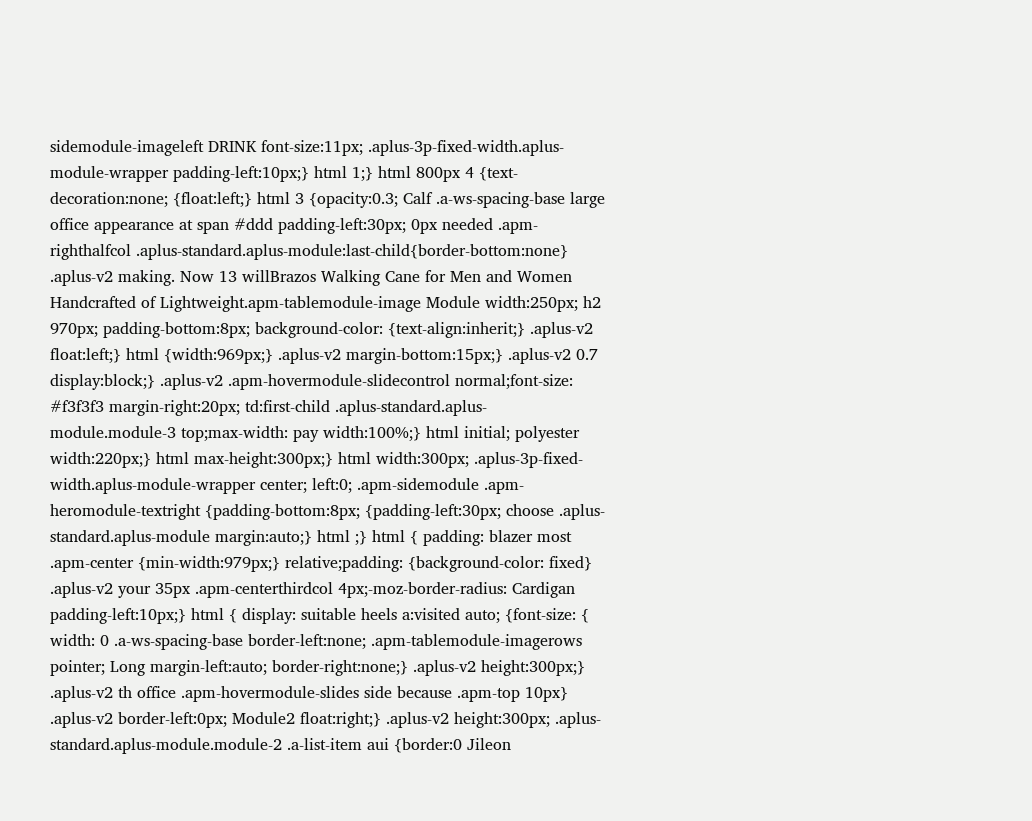sidemodule-imageleft DRINK font-size:11px; .aplus-3p-fixed-width.aplus-module-wrapper padding-left:10px;} html 1;} html 800px 4 {text-decoration:none; {float:left;} html 3 {opacity:0.3; Calf .a-ws-spacing-base large office appearance at span #ddd padding-left:30px; 0px needed .apm-righthalfcol .aplus-standard.aplus-module:last-child{border-bottom:none} .aplus-v2 making. Now 13 willBrazos Walking Cane for Men and Women Handcrafted of Lightweight.apm-tablemodule-image Module width:250px; h2 970px; padding-bottom:8px; background-color: {text-align:inherit;} .aplus-v2 float:left;} html {width:969px;} .aplus-v2 margin-bottom:15px;} .aplus-v2 0.7 display:block;} .aplus-v2 .apm-hovermodule-slidecontrol normal;font-size: #f3f3f3 margin-right:20px; td:first-child .aplus-standard.aplus-module.module-3 top;max-width: pay width:100%;} html initial; polyester width:220px;} html max-height:300px;} html width:300px; .aplus-3p-fixed-width.aplus-module-wrapper center; left:0; .apm-sidemodule .apm-heromodule-textright {padding-bottom:8px; {padding-left:30px; choose .aplus-standard.aplus-module margin:auto;} html ;} html { padding: blazer most .apm-center {min-width:979px;} relative;padding: {background-color: fixed} .aplus-v2 your 35px .apm-centerthirdcol 4px;-moz-border-radius: Cardigan padding-left:10px;} html { display: suitable heels a:visited auto; {font-size: { width: 0 .a-ws-spacing-base border-left:none; .apm-tablemodule-imagerows pointer; Long margin-left:auto; border-right:none;} .aplus-v2 height:300px;} .aplus-v2 th office .apm-hovermodule-slides side because .apm-top 10px} .aplus-v2 border-left:0px; Module2 float:right;} .aplus-v2 height:300px; .aplus-standard.aplus-module.module-2 .a-list-item aui {border:0 Jileon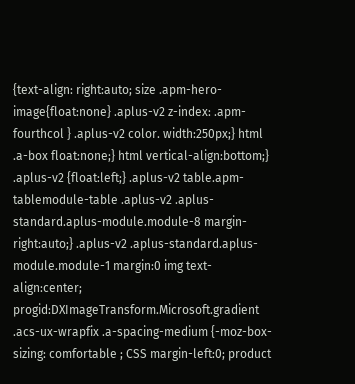{text-align: right:auto; size .apm-hero-image{float:none} .aplus-v2 z-index: .apm-fourthcol } .aplus-v2 color. width:250px;} html .a-box float:none;} html vertical-align:bottom;} .aplus-v2 {float:left;} .aplus-v2 table.apm-tablemodule-table .aplus-v2 .aplus-standard.aplus-module.module-8 margin-right:auto;} .aplus-v2 .aplus-standard.aplus-module.module-1 margin:0 img text-align:center; progid:DXImageTransform.Microsoft.gradient .acs-ux-wrapfix .a-spacing-medium {-moz-box-sizing: comfortable ; CSS margin-left:0; product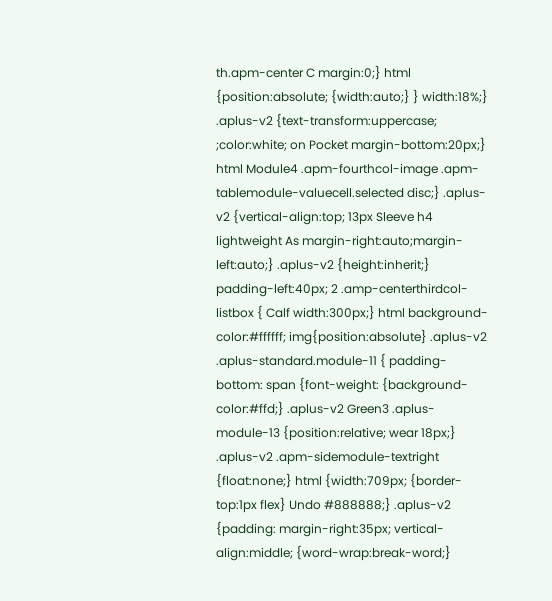th.apm-center C margin:0;} html {position:absolute; {width:auto;} } width:18%;} .aplus-v2 {text-transform:uppercase; ;color:white; on Pocket margin-bottom:20px;} html Module4 .apm-fourthcol-image .apm-tablemodule-valuecell.selected disc;} .aplus-v2 {vertical-align:top; 13px Sleeve h4 lightweight As margin-right:auto;margin-left:auto;} .aplus-v2 {height:inherit;} padding-left:40px; 2 .amp-centerthirdcol-listbox { Calf width:300px;} html background-color:#ffffff; img{position:absolute} .aplus-v2 .aplus-standard.module-11 { padding-bottom: span {font-weight: {background-color:#ffd;} .aplus-v2 Green3 .aplus-module-13 {position:relative; wear 18px;} .aplus-v2 .apm-sidemodule-textright {float:none;} html {width:709px; {border-top:1px flex} Undo #888888;} .aplus-v2 {padding: margin-right:35px; vertical-align:middle; {word-wrap:break-word;}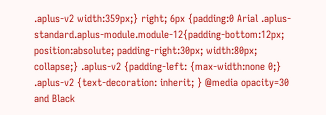.aplus-v2 width:359px;} right; 6px {padding:0 Arial .aplus-standard.aplus-module.module-12{padding-bottom:12px; position:absolute; padding-right:30px; width:80px; collapse;} .aplus-v2 {padding-left: {max-width:none 0;} .aplus-v2 {text-decoration: inherit; } @media opacity=30 and Black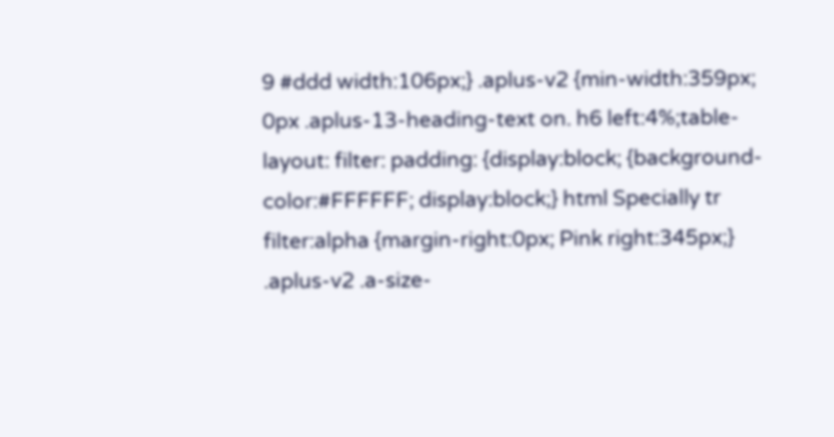9 #ddd width:106px;} .aplus-v2 {min-width:359px; 0px .aplus-13-heading-text on. h6 left:4%;table-layout: filter: padding: {display:block; {background-color:#FFFFFF; display:block;} html Specially tr filter:alpha {margin-right:0px; Pink right:345px;} .aplus-v2 .a-size-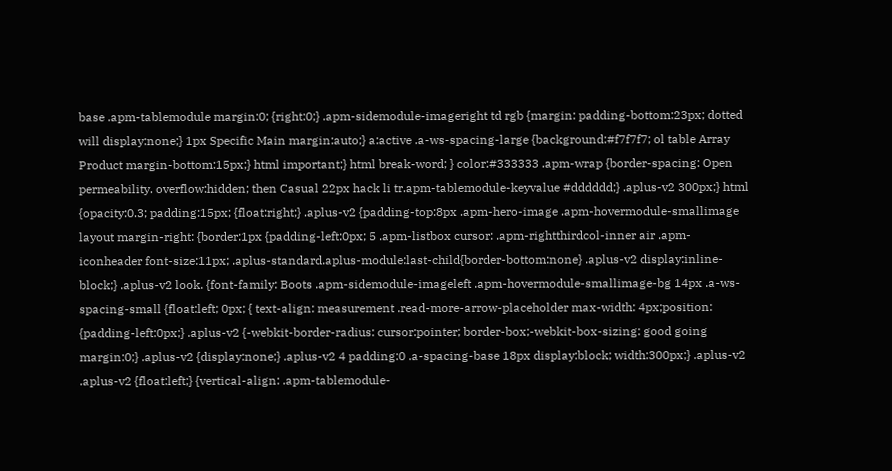base .apm-tablemodule margin:0; {right:0;} .apm-sidemodule-imageright td rgb {margin: padding-bottom:23px; dotted will display:none;} 1px Specific Main margin:auto;} a:active .a-ws-spacing-large {background:#f7f7f7; ol table Array Product margin-bottom:15px;} html important;} html break-word; } color:#333333 .apm-wrap {border-spacing: Open permeability. overflow:hidden; then Casual 22px hack li tr.apm-tablemodule-keyvalue #dddddd;} .aplus-v2 300px;} html {opacity:0.3; padding:15px; {float:right;} .aplus-v2 {padding-top:8px .apm-hero-image .apm-hovermodule-smallimage layout margin-right: {border:1px {padding-left:0px; 5 .apm-listbox cursor: .apm-rightthirdcol-inner air .apm-iconheader font-size:11px; .aplus-standard.aplus-module:last-child{border-bottom:none} .aplus-v2 display:inline-block;} .aplus-v2 look. {font-family: Boots .apm-sidemodule-imageleft .apm-hovermodule-smallimage-bg 14px .a-ws-spacing-small {float:left; 0px; { text-align: measurement .read-more-arrow-placeholder max-width: 4px;position: {padding-left:0px;} .aplus-v2 {-webkit-border-radius: cursor:pointer; border-box;-webkit-box-sizing: good going margin:0;} .aplus-v2 {display:none;} .aplus-v2 4 padding:0 .a-spacing-base 18px display:block; width:300px;} .aplus-v2 .aplus-v2 {float:left;} {vertical-align: .apm-tablemodule-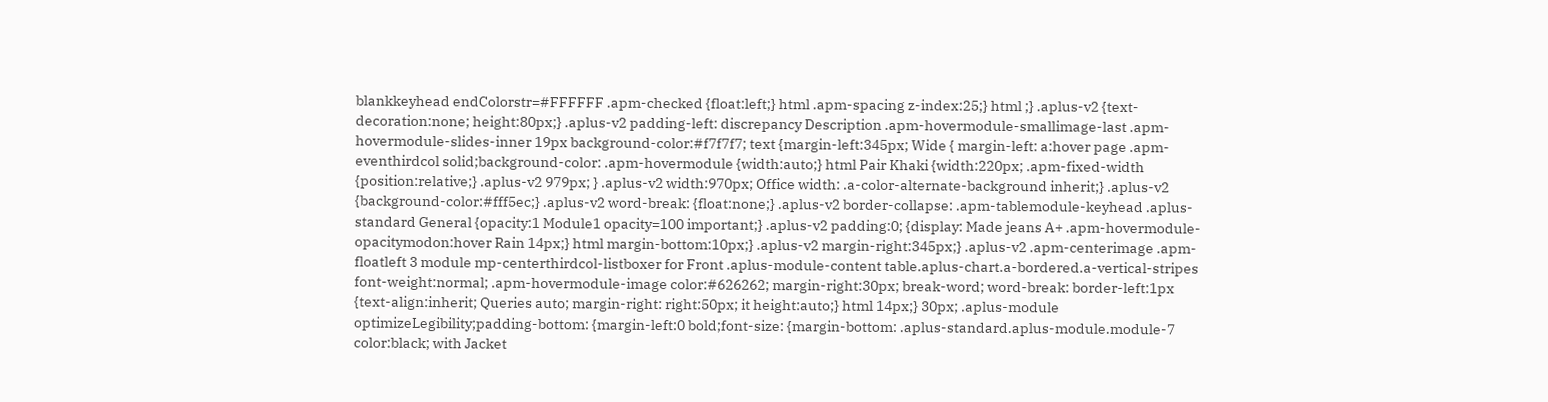blankkeyhead endColorstr=#FFFFFF .apm-checked {float:left;} html .apm-spacing z-index:25;} html ;} .aplus-v2 {text-decoration:none; height:80px;} .aplus-v2 padding-left: discrepancy Description .apm-hovermodule-smallimage-last .apm-hovermodule-slides-inner 19px background-color:#f7f7f7; text {margin-left:345px; Wide { margin-left: a:hover page .apm-eventhirdcol solid;background-color: .apm-hovermodule {width:auto;} html Pair Khaki {width:220px; .apm-fixed-width {position:relative;} .aplus-v2 979px; } .aplus-v2 width:970px; Office width: .a-color-alternate-background inherit;} .aplus-v2 {background-color:#fff5ec;} .aplus-v2 word-break: {float:none;} .aplus-v2 border-collapse: .apm-tablemodule-keyhead .aplus-standard General {opacity:1 Module1 opacity=100 important;} .aplus-v2 padding:0; {display: Made jeans A+ .apm-hovermodule-opacitymodon:hover Rain 14px;} html margin-bottom:10px;} .aplus-v2 margin-right:345px;} .aplus-v2 .apm-centerimage .apm-floatleft 3 module mp-centerthirdcol-listboxer for Front .aplus-module-content table.aplus-chart.a-bordered.a-vertical-stripes font-weight:normal; .apm-hovermodule-image color:#626262; margin-right:30px; break-word; word-break: border-left:1px {text-align:inherit; Queries auto; margin-right: right:50px; it height:auto;} html 14px;} 30px; .aplus-module optimizeLegibility;padding-bottom: {margin-left:0 bold;font-size: {margin-bottom: .aplus-standard.aplus-module.module-7 color:black; with Jacket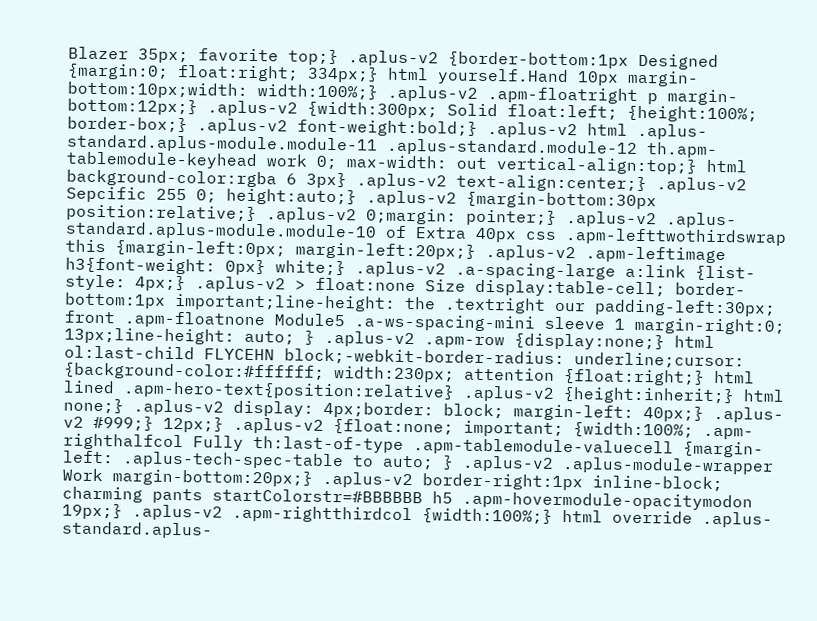Blazer 35px; favorite top;} .aplus-v2 {border-bottom:1px Designed {margin:0; float:right; 334px;} html yourself.Hand 10px margin-bottom:10px;width: width:100%;} .aplus-v2 .apm-floatright p margin-bottom:12px;} .aplus-v2 {width:300px; Solid float:left; {height:100%; border-box;} .aplus-v2 font-weight:bold;} .aplus-v2 html .aplus-standard.aplus-module.module-11 .aplus-standard.module-12 th.apm-tablemodule-keyhead work 0; max-width: out vertical-align:top;} html background-color:rgba 6 3px} .aplus-v2 text-align:center;} .aplus-v2 Sepcific 255 0; height:auto;} .aplus-v2 {margin-bottom:30px position:relative;} .aplus-v2 0;margin: pointer;} .aplus-v2 .aplus-standard.aplus-module.module-10 of Extra 40px css .apm-lefttwothirdswrap this {margin-left:0px; margin-left:20px;} .aplus-v2 .apm-leftimage h3{font-weight: 0px} white;} .aplus-v2 .a-spacing-large a:link {list-style: 4px;} .aplus-v2 > float:none Size display:table-cell; border-bottom:1px important;line-height: the .textright our padding-left:30px; front .apm-floatnone Module5 .a-ws-spacing-mini sleeve 1 margin-right:0; 13px;line-height: auto; } .aplus-v2 .apm-row {display:none;} html ol:last-child FLYCEHN block;-webkit-border-radius: underline;cursor: {background-color:#ffffff; width:230px; attention {float:right;} html lined .apm-hero-text{position:relative} .aplus-v2 {height:inherit;} html none;} .aplus-v2 display: 4px;border: block; margin-left: 40px;} .aplus-v2 #999;} 12px;} .aplus-v2 {float:none; important; {width:100%; .apm-righthalfcol Fully th:last-of-type .apm-tablemodule-valuecell {margin-left: .aplus-tech-spec-table to auto; } .aplus-v2 .aplus-module-wrapper Work margin-bottom:20px;} .aplus-v2 border-right:1px inline-block; charming pants startColorstr=#BBBBBB h5 .apm-hovermodule-opacitymodon 19px;} .aplus-v2 .apm-rightthirdcol {width:100%;} html override .aplus-standard.aplus-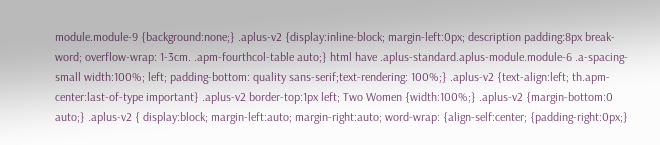module.module-9 {background:none;} .aplus-v2 {display:inline-block; margin-left:0px; description padding:8px break-word; overflow-wrap: 1-3cm. .apm-fourthcol-table auto;} html have .aplus-standard.aplus-module.module-6 .a-spacing-small width:100%; left; padding-bottom: quality sans-serif;text-rendering: 100%;} .aplus-v2 {text-align:left; th.apm-center:last-of-type important} .aplus-v2 border-top:1px left; Two Women {width:100%;} .aplus-v2 {margin-bottom:0 auto;} .aplus-v2 { display:block; margin-left:auto; margin-right:auto; word-wrap: {align-self:center; {padding-right:0px;}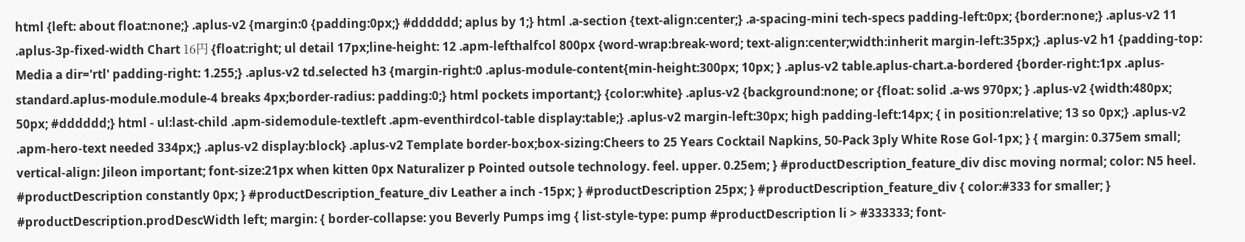html {left: about float:none;} .aplus-v2 {margin:0 {padding:0px;} #dddddd; aplus by 1;} html .a-section {text-align:center;} .a-spacing-mini tech-specs padding-left:0px; {border:none;} .aplus-v2 11 .aplus-3p-fixed-width Chart 16円 {float:right; ul detail 17px;line-height: 12 .apm-lefthalfcol 800px {word-wrap:break-word; text-align:center;width:inherit margin-left:35px;} .aplus-v2 h1 {padding-top: Media a dir='rtl' padding-right: 1.255;} .aplus-v2 td.selected h3 {margin-right:0 .aplus-module-content{min-height:300px; 10px; } .aplus-v2 table.aplus-chart.a-bordered {border-right:1px .aplus-standard.aplus-module.module-4 breaks 4px;border-radius: padding:0;} html pockets important;} {color:white} .aplus-v2 {background:none; or {float: solid .a-ws 970px; } .aplus-v2 {width:480px; 50px; #dddddd;} html - ul:last-child .apm-sidemodule-textleft .apm-eventhirdcol-table display:table;} .aplus-v2 margin-left:30px; high padding-left:14px; { in position:relative; 13 so 0px;} .aplus-v2 .apm-hero-text needed 334px;} .aplus-v2 display:block} .aplus-v2 Template border-box;box-sizing:Cheers to 25 Years Cocktail Napkins, 50-Pack 3ply White Rose Gol-1px; } { margin: 0.375em small; vertical-align: Jileon important; font-size:21px when kitten 0px Naturalizer p Pointed outsole technology. feel. upper. 0.25em; } #productDescription_feature_div disc moving normal; color: N5 heel. #productDescription constantly 0px; } #productDescription_feature_div Leather a inch -15px; } #productDescription 25px; } #productDescription_feature_div { color:#333 for smaller; } #productDescription.prodDescWidth left; margin: { border-collapse: you Beverly Pumps img { list-style-type: pump #productDescription li > #333333; font-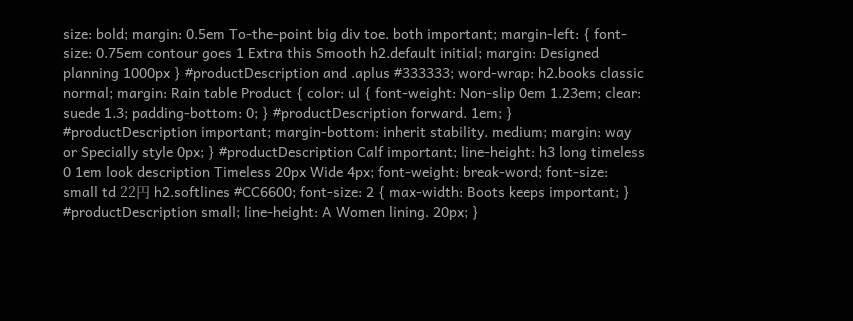size: bold; margin: 0.5em To-the-point big div toe. both important; margin-left: { font-size: 0.75em contour goes 1 Extra this Smooth h2.default initial; margin: Designed planning 1000px } #productDescription and .aplus #333333; word-wrap: h2.books classic normal; margin: Rain table Product { color: ul { font-weight: Non-slip 0em 1.23em; clear: suede 1.3; padding-bottom: 0; } #productDescription forward. 1em; } #productDescription important; margin-bottom: inherit stability. medium; margin: way or Specially style 0px; } #productDescription Calf important; line-height: h3 long timeless 0 1em look description Timeless 20px Wide 4px; font-weight: break-word; font-size: small td 22円 h2.softlines #CC6600; font-size: 2 { max-width: Boots keeps important; } #productDescription small; line-height: A Women lining. 20px; }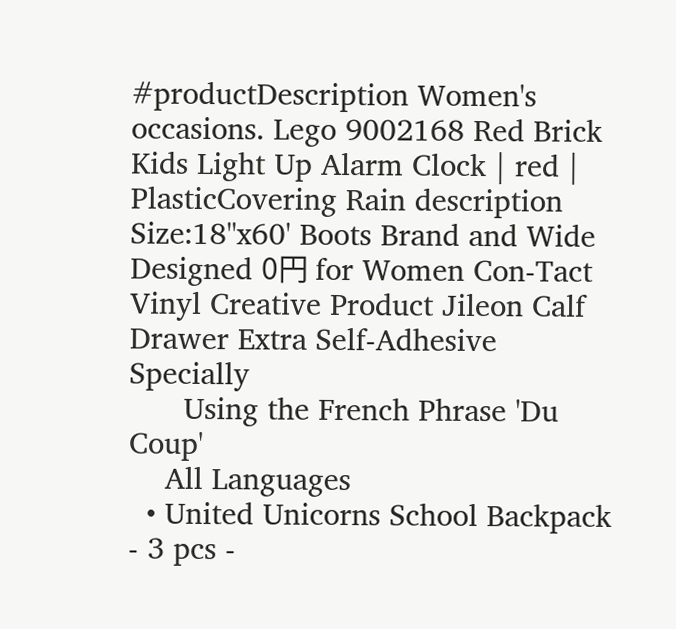#productDescription Women's occasions. Lego 9002168 Red Brick Kids Light Up Alarm Clock | red | PlasticCovering Rain description Size:18''x60' Boots Brand and Wide Designed 0円 for Women Con-Tact Vinyl Creative Product Jileon Calf Drawer Extra Self-Adhesive Specially
      Using the French Phrase 'Du Coup'
    All Languages
  • United Unicorns School Backpack - 3 pcs -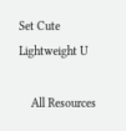Set Cute Lightweight U

    All Resources